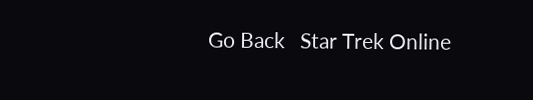Go Back   Star Trek Online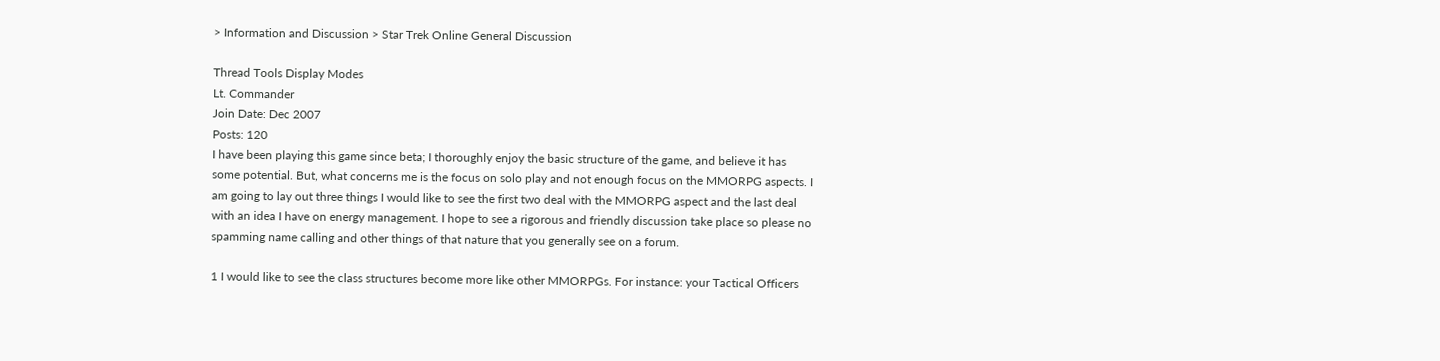> Information and Discussion > Star Trek Online General Discussion

Thread Tools Display Modes
Lt. Commander
Join Date: Dec 2007
Posts: 120
I have been playing this game since beta; I thoroughly enjoy the basic structure of the game, and believe it has some potential. But, what concerns me is the focus on solo play and not enough focus on the MMORPG aspects. I am going to lay out three things I would like to see the first two deal with the MMORPG aspect and the last deal with an idea I have on energy management. I hope to see a rigorous and friendly discussion take place so please no spamming name calling and other things of that nature that you generally see on a forum.

1 I would like to see the class structures become more like other MMORPGs. For instance: your Tactical Officers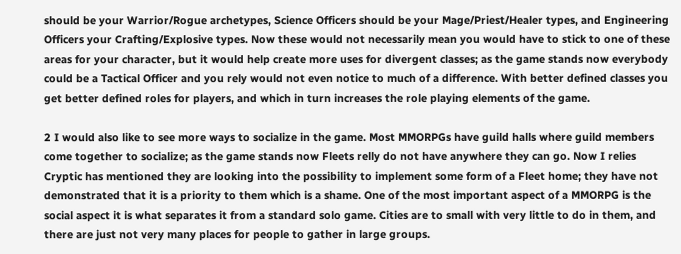should be your Warrior/Rogue archetypes, Science Officers should be your Mage/Priest/Healer types, and Engineering Officers your Crafting/Explosive types. Now these would not necessarily mean you would have to stick to one of these areas for your character, but it would help create more uses for divergent classes; as the game stands now everybody could be a Tactical Officer and you rely would not even notice to much of a difference. With better defined classes you get better defined roles for players, and which in turn increases the role playing elements of the game.

2 I would also like to see more ways to socialize in the game. Most MMORPGs have guild halls where guild members come together to socialize; as the game stands now Fleets relly do not have anywhere they can go. Now I relies Cryptic has mentioned they are looking into the possibility to implement some form of a Fleet home; they have not demonstrated that it is a priority to them which is a shame. One of the most important aspect of a MMORPG is the social aspect it is what separates it from a standard solo game. Cities are to small with very little to do in them, and there are just not very many places for people to gather in large groups.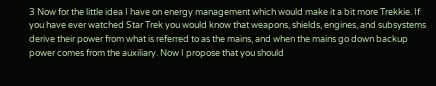3 Now for the little idea I have on energy management which would make it a bit more Trekkie. If you have ever watched Star Trek you would know that weapons, shields, engines, and subsystems derive their power from what is referred to as the mains, and when the mains go down backup power comes from the auxiliary. Now I propose that you should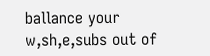ballance your w,sh,e,subs out of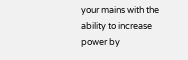your mains with the ability to increase power by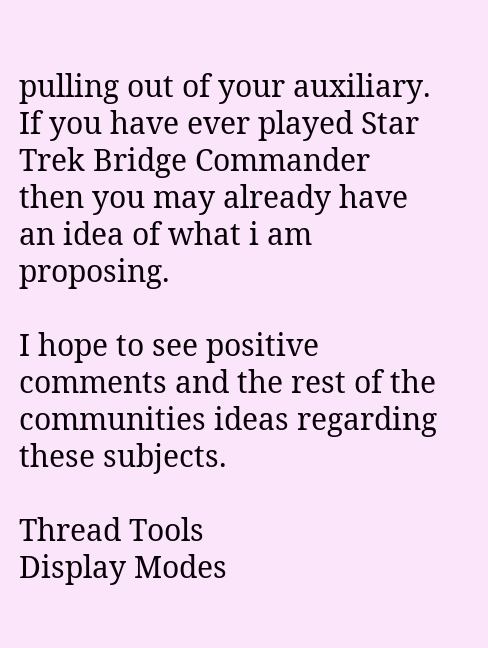pulling out of your auxiliary. If you have ever played Star Trek Bridge Commander then you may already have an idea of what i am proposing.

I hope to see positive comments and the rest of the communities ideas regarding these subjects.

Thread Tools
Display Modes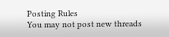Posting Rules
You may not post new threads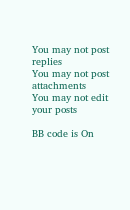You may not post replies
You may not post attachments
You may not edit your posts

BB code is On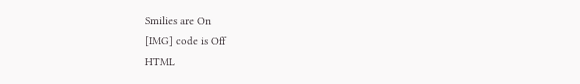Smilies are On
[IMG] code is Off
HTML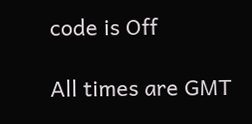code is Off

All times are GMT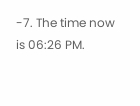-7. The time now is 06:26 PM.